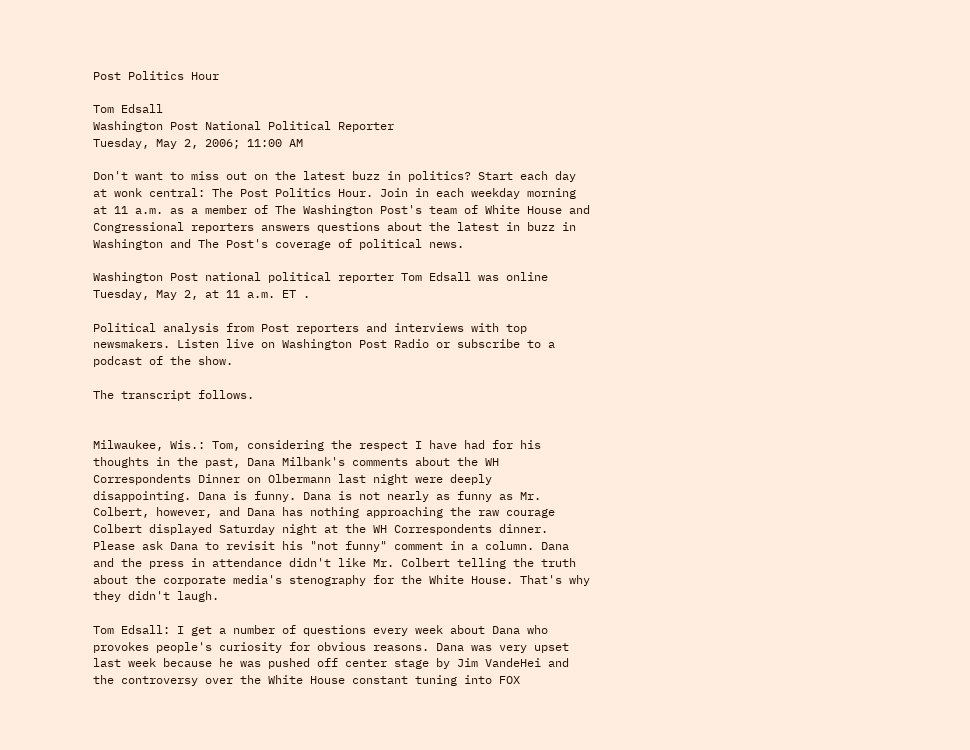Post Politics Hour

Tom Edsall
Washington Post National Political Reporter
Tuesday, May 2, 2006; 11:00 AM

Don't want to miss out on the latest buzz in politics? Start each day at wonk central: The Post Politics Hour. Join in each weekday morning at 11 a.m. as a member of The Washington Post's team of White House and Congressional reporters answers questions about the latest in buzz in Washington and The Post's coverage of political news.

Washington Post national political reporter Tom Edsall was online Tuesday, May 2, at 11 a.m. ET .

Political analysis from Post reporters and interviews with top newsmakers. Listen live on Washington Post Radio or subscribe to a podcast of the show.

The transcript follows.


Milwaukee, Wis.: Tom, considering the respect I have had for his thoughts in the past, Dana Milbank's comments about the WH Correspondents Dinner on Olbermann last night were deeply disappointing. Dana is funny. Dana is not nearly as funny as Mr. Colbert, however, and Dana has nothing approaching the raw courage Colbert displayed Saturday night at the WH Correspondents dinner. Please ask Dana to revisit his "not funny" comment in a column. Dana and the press in attendance didn't like Mr. Colbert telling the truth about the corporate media's stenography for the White House. That's why they didn't laugh.

Tom Edsall: I get a number of questions every week about Dana who provokes people's curiosity for obvious reasons. Dana was very upset last week because he was pushed off center stage by Jim VandeHei and the controversy over the White House constant tuning into FOX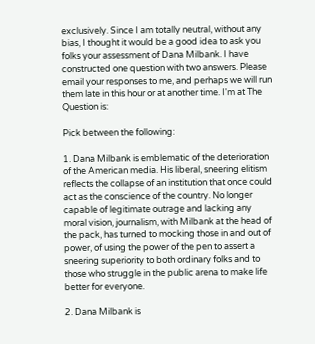exclusively. Since I am totally neutral, without any bias, I thought it would be a good idea to ask you folks your assessment of Dana Milbank. I have constructed one question with two answers. Please email your responses to me, and perhaps we will run them late in this hour or at another time. I'm at The Question is:

Pick between the following:

1. Dana Milbank is emblematic of the deterioration of the American media. His liberal, sneering elitism reflects the collapse of an institution that once could act as the conscience of the country. No longer capable of legitimate outrage and lacking any moral vision, journalism, with Milbank at the head of the pack, has turned to mocking those in and out of power, of using the power of the pen to assert a sneering superiority to both ordinary folks and to those who struggle in the public arena to make life better for everyone.

2. Dana Milbank is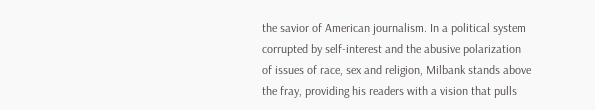the savior of American journalism. In a political system corrupted by self-interest and the abusive polarization of issues of race, sex and religion, Milbank stands above the fray, providing his readers with a vision that pulls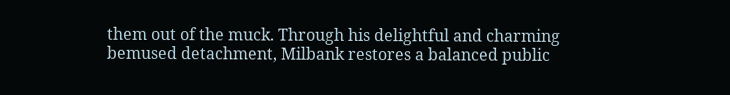them out of the muck. Through his delightful and charming bemused detachment, Milbank restores a balanced public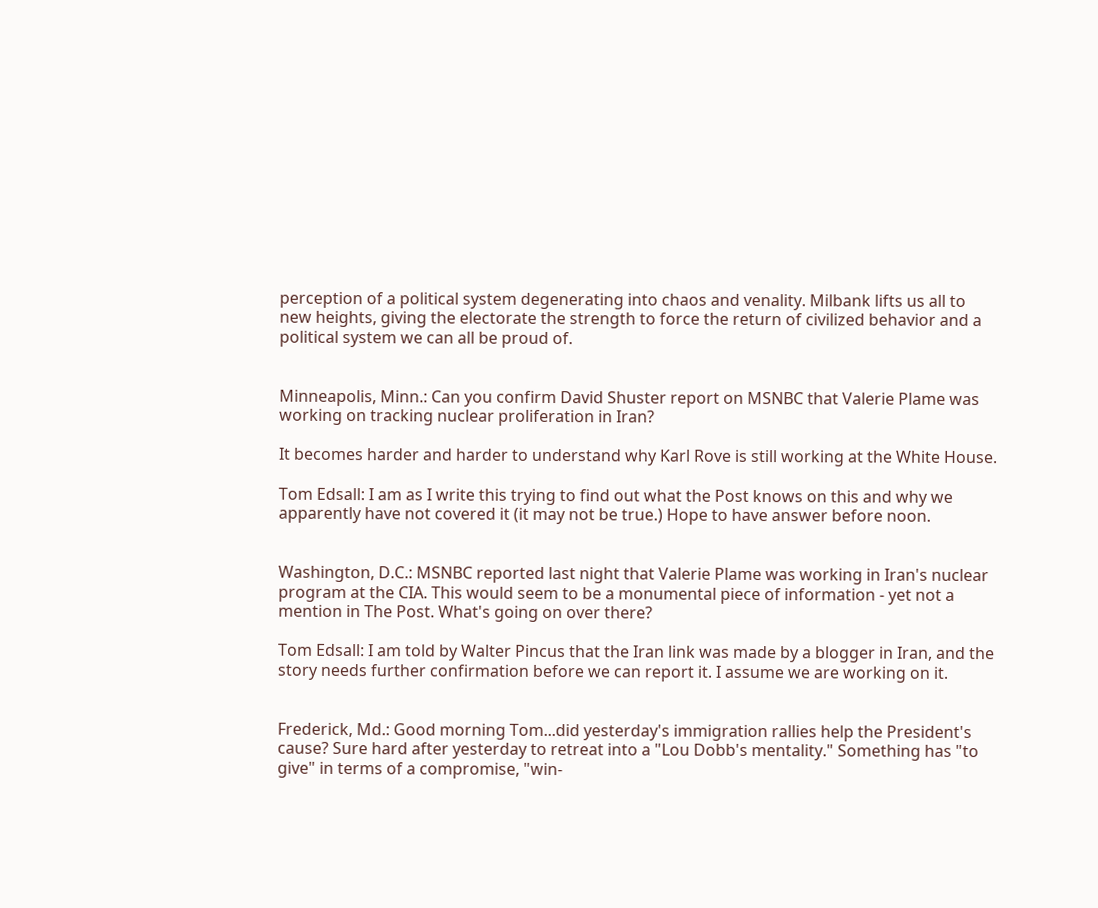perception of a political system degenerating into chaos and venality. Milbank lifts us all to new heights, giving the electorate the strength to force the return of civilized behavior and a political system we can all be proud of.


Minneapolis, Minn.: Can you confirm David Shuster report on MSNBC that Valerie Plame was working on tracking nuclear proliferation in Iran?

It becomes harder and harder to understand why Karl Rove is still working at the White House.

Tom Edsall: I am as I write this trying to find out what the Post knows on this and why we apparently have not covered it (it may not be true.) Hope to have answer before noon.


Washington, D.C.: MSNBC reported last night that Valerie Plame was working in Iran's nuclear program at the CIA. This would seem to be a monumental piece of information - yet not a mention in The Post. What's going on over there?

Tom Edsall: I am told by Walter Pincus that the Iran link was made by a blogger in Iran, and the story needs further confirmation before we can report it. I assume we are working on it.


Frederick, Md.: Good morning Tom...did yesterday's immigration rallies help the President's cause? Sure hard after yesterday to retreat into a "Lou Dobb's mentality." Something has "to give" in terms of a compromise, "win-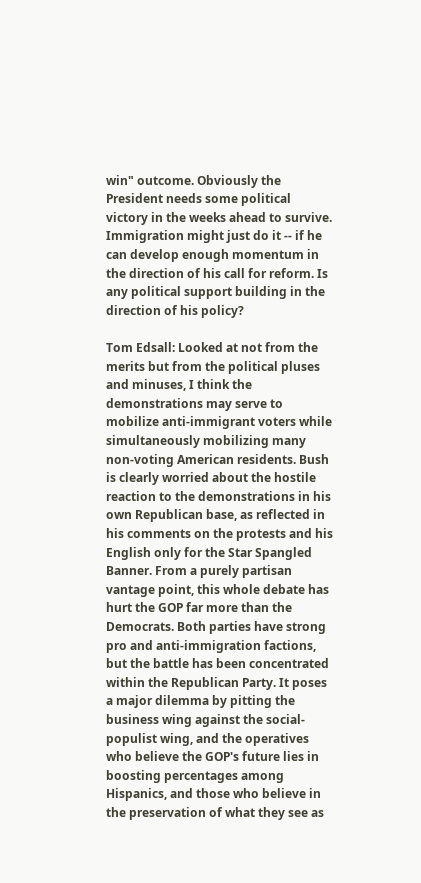win" outcome. Obviously the President needs some political victory in the weeks ahead to survive. Immigration might just do it -- if he can develop enough momentum in the direction of his call for reform. Is any political support building in the direction of his policy?

Tom Edsall: Looked at not from the merits but from the political pluses and minuses, I think the demonstrations may serve to mobilize anti-immigrant voters while simultaneously mobilizing many non-voting American residents. Bush is clearly worried about the hostile reaction to the demonstrations in his own Republican base, as reflected in his comments on the protests and his English only for the Star Spangled Banner. From a purely partisan vantage point, this whole debate has hurt the GOP far more than the Democrats. Both parties have strong pro and anti-immigration factions, but the battle has been concentrated within the Republican Party. It poses a major dilemma by pitting the business wing against the social-populist wing, and the operatives who believe the GOP's future lies in boosting percentages among Hispanics, and those who believe in the preservation of what they see as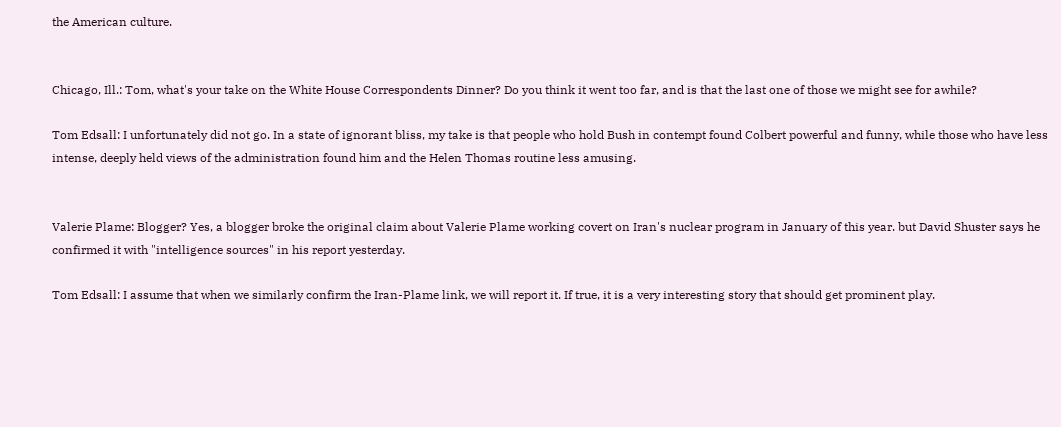the American culture.


Chicago, Ill.: Tom, what's your take on the White House Correspondents Dinner? Do you think it went too far, and is that the last one of those we might see for awhile?

Tom Edsall: I unfortunately did not go. In a state of ignorant bliss, my take is that people who hold Bush in contempt found Colbert powerful and funny, while those who have less intense, deeply held views of the administration found him and the Helen Thomas routine less amusing.


Valerie Plame: Blogger? Yes, a blogger broke the original claim about Valerie Plame working covert on Iran's nuclear program in January of this year. but David Shuster says he confirmed it with "intelligence sources" in his report yesterday.

Tom Edsall: I assume that when we similarly confirm the Iran-Plame link, we will report it. If true, it is a very interesting story that should get prominent play.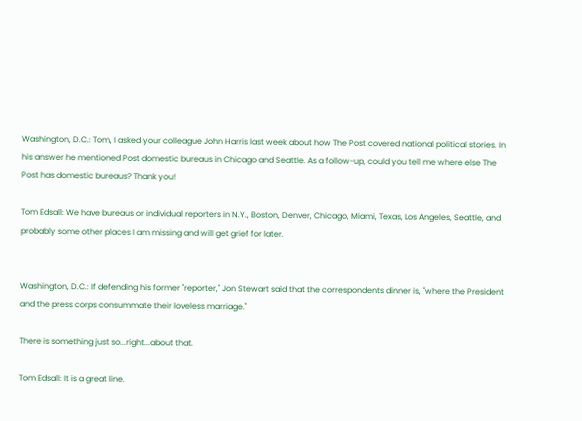Washington, D.C.: Tom, I asked your colleague John Harris last week about how The Post covered national political stories. In his answer he mentioned Post domestic bureaus in Chicago and Seattle. As a follow-up, could you tell me where else The Post has domestic bureaus? Thank you!

Tom Edsall: We have bureaus or individual reporters in N.Y., Boston, Denver, Chicago, Miami, Texas, Los Angeles, Seattle, and probably some other places I am missing and will get grief for later.


Washington, D.C.: If defending his former "reporter," Jon Stewart said that the correspondents dinner is, "where the President and the press corps consummate their loveless marriage."

There is something just so...right...about that.

Tom Edsall: It is a great line.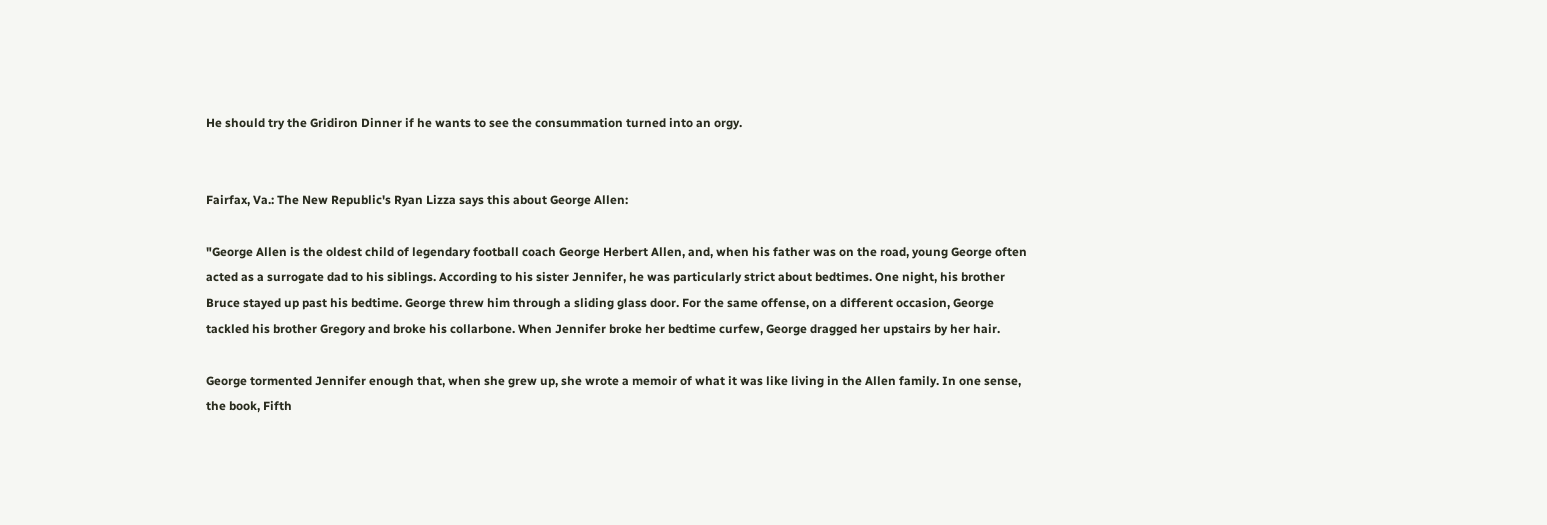He should try the Gridiron Dinner if he wants to see the consummation turned into an orgy.


Fairfax, Va.: The New Republic's Ryan Lizza says this about George Allen:

"George Allen is the oldest child of legendary football coach George Herbert Allen, and, when his father was on the road, young George often acted as a surrogate dad to his siblings. According to his sister Jennifer, he was particularly strict about bedtimes. One night, his brother Bruce stayed up past his bedtime. George threw him through a sliding glass door. For the same offense, on a different occasion, George tackled his brother Gregory and broke his collarbone. When Jennifer broke her bedtime curfew, George dragged her upstairs by her hair.

George tormented Jennifer enough that, when she grew up, she wrote a memoir of what it was like living in the Allen family. In one sense, the book, Fifth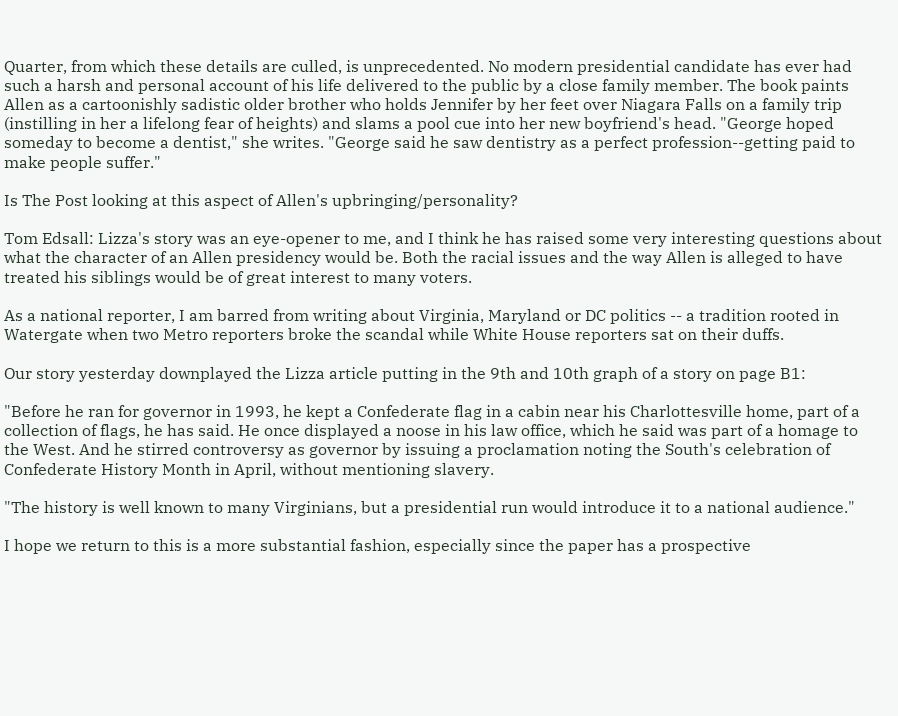Quarter, from which these details are culled, is unprecedented. No modern presidential candidate has ever had such a harsh and personal account of his life delivered to the public by a close family member. The book paints Allen as a cartoonishly sadistic older brother who holds Jennifer by her feet over Niagara Falls on a family trip (instilling in her a lifelong fear of heights) and slams a pool cue into her new boyfriend's head. "George hoped someday to become a dentist," she writes. "George said he saw dentistry as a perfect profession--getting paid to make people suffer."

Is The Post looking at this aspect of Allen's upbringing/personality?

Tom Edsall: Lizza's story was an eye-opener to me, and I think he has raised some very interesting questions about what the character of an Allen presidency would be. Both the racial issues and the way Allen is alleged to have treated his siblings would be of great interest to many voters.

As a national reporter, I am barred from writing about Virginia, Maryland or DC politics -- a tradition rooted in Watergate when two Metro reporters broke the scandal while White House reporters sat on their duffs.

Our story yesterday downplayed the Lizza article putting in the 9th and 10th graph of a story on page B1:

"Before he ran for governor in 1993, he kept a Confederate flag in a cabin near his Charlottesville home, part of a collection of flags, he has said. He once displayed a noose in his law office, which he said was part of a homage to the West. And he stirred controversy as governor by issuing a proclamation noting the South's celebration of Confederate History Month in April, without mentioning slavery.

"The history is well known to many Virginians, but a presidential run would introduce it to a national audience."

I hope we return to this is a more substantial fashion, especially since the paper has a prospective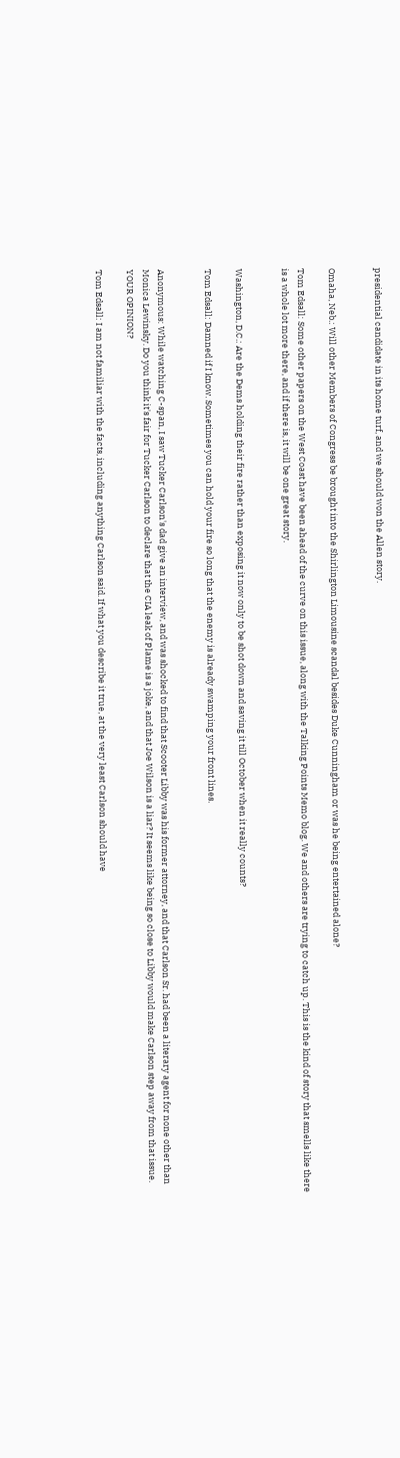presidential candidate in its home turf, and we should won the Allen story.


Omaha, Neb.: Will other Members of Congress be brought into the Shirlington Limousine scandal besides Duke Cunningham or was he being entertained alone?

Tom Edsall: Some other papers on the West Coast have been ahead of the curve on this issue, along with the Talking Points Memo blog. We and others are trying to catch up. This is the kind of story that smells like there is a whole lot more there, and if there is, it will be one great story.


Washington, D.C.: Are the Dems holding their fire rather than exposing it now only to be shot down and saving it till October when it really counts?

Tom Edsall: Damned if I know. Sometimes you can hold your fire so long that the enemy is already swamping your front lines.


Anonymous: While watching C-span, I saw Tucker Carlson's dad give an interview, and was shocked to find that Scooter Libby was his former attorney, and that Carlson Sr. had been a literary agent for none other than Monica Lewinsky. Do you think it's fair for Tucker Carlson to declare that the CIA leak of Plame is a joke, and that Joe Wilson is a liar? It seems like being so close to Libby would make Carlson step away from that issue. YOUR OPINION?

Tom Edsall: I am not familiar with the facts, including anything Carlson said. If what you describe it true, at the very least Carlson should have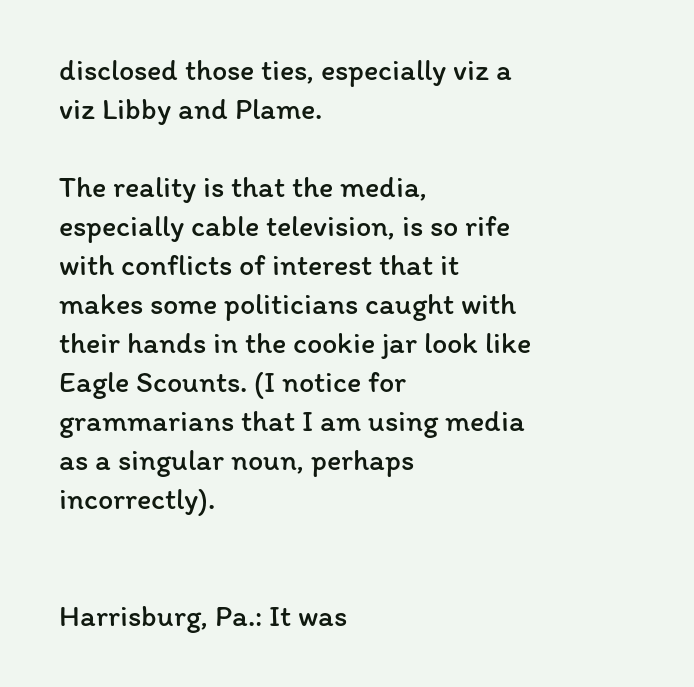disclosed those ties, especially viz a viz Libby and Plame.

The reality is that the media, especially cable television, is so rife with conflicts of interest that it makes some politicians caught with their hands in the cookie jar look like Eagle Scounts. (I notice for grammarians that I am using media as a singular noun, perhaps incorrectly).


Harrisburg, Pa.: It was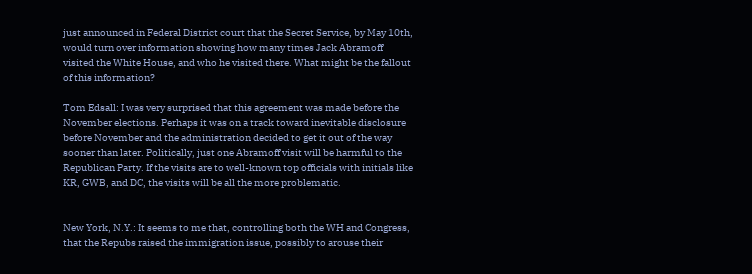just announced in Federal District court that the Secret Service, by May 10th, would turn over information showing how many times Jack Abramoff visited the White House, and who he visited there. What might be the fallout of this information?

Tom Edsall: I was very surprised that this agreement was made before the November elections. Perhaps it was on a track toward inevitable disclosure before November and the administration decided to get it out of the way sooner than later. Politically, just one Abramoff visit will be harmful to the Republican Party. If the visits are to well-known top officials with initials like KR, GWB, and DC, the visits will be all the more problematic.


New York, N.Y.: It seems to me that, controlling both the WH and Congress, that the Repubs raised the immigration issue, possibly to arouse their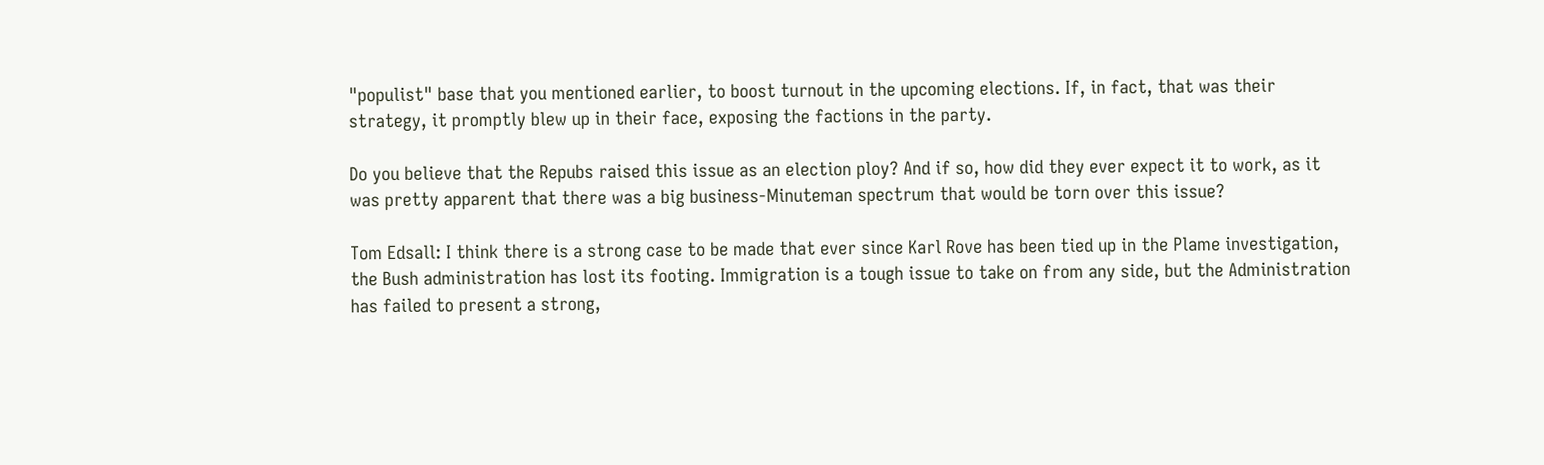"populist" base that you mentioned earlier, to boost turnout in the upcoming elections. If, in fact, that was their strategy, it promptly blew up in their face, exposing the factions in the party.

Do you believe that the Repubs raised this issue as an election ploy? And if so, how did they ever expect it to work, as it was pretty apparent that there was a big business-Minuteman spectrum that would be torn over this issue?

Tom Edsall: I think there is a strong case to be made that ever since Karl Rove has been tied up in the Plame investigation, the Bush administration has lost its footing. Immigration is a tough issue to take on from any side, but the Administration has failed to present a strong,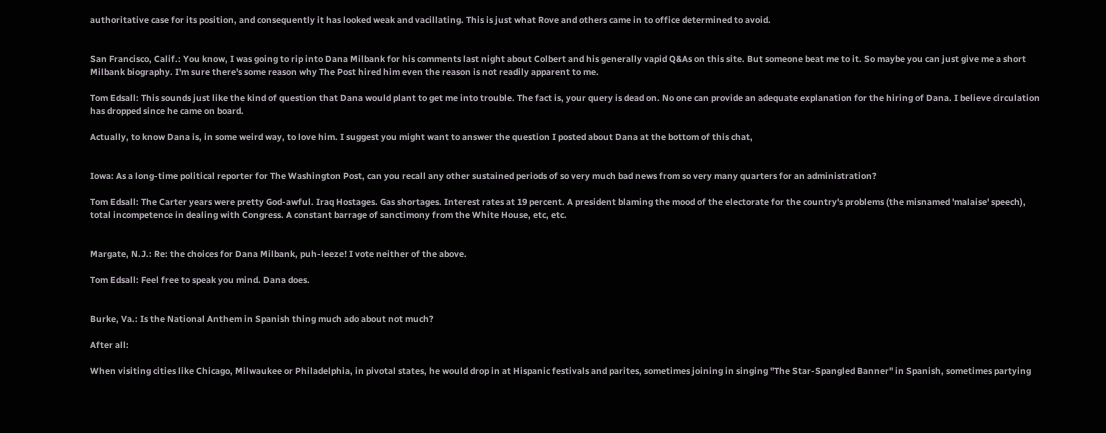authoritative case for its position, and consequently it has looked weak and vacillating. This is just what Rove and others came in to office determined to avoid.


San Francisco, Calif.: You know, I was going to rip into Dana Milbank for his comments last night about Colbert and his generally vapid Q&As on this site. But someone beat me to it. So maybe you can just give me a short Milbank biography. I'm sure there's some reason why The Post hired him even the reason is not readily apparent to me.

Tom Edsall: This sounds just like the kind of question that Dana would plant to get me into trouble. The fact is, your query is dead on. No one can provide an adequate explanation for the hiring of Dana. I believe circulation has dropped since he came on board.

Actually, to know Dana is, in some weird way, to love him. I suggest you might want to answer the question I posted about Dana at the bottom of this chat,


Iowa: As a long-time political reporter for The Washington Post, can you recall any other sustained periods of so very much bad news from so very many quarters for an administration?

Tom Edsall: The Carter years were pretty God-awful. Iraq Hostages. Gas shortages. Interest rates at 19 percent. A president blaming the mood of the electorate for the country's problems (the misnamed 'malaise' speech), total incompetence in dealing with Congress. A constant barrage of sanctimony from the White House, etc, etc.


Margate, N.J.: Re: the choices for Dana Milbank, puh-leeze! I vote neither of the above.

Tom Edsall: Feel free to speak you mind. Dana does.


Burke, Va.: Is the National Anthem in Spanish thing much ado about not much?

After all:

When visiting cities like Chicago, Milwaukee or Philadelphia, in pivotal states, he would drop in at Hispanic festivals and parites, sometimes joining in singing "The Star-Spangled Banner" in Spanish, sometimes partying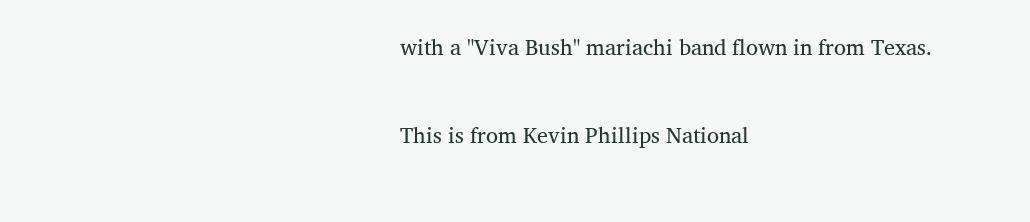with a "Viva Bush" mariachi band flown in from Texas.

This is from Kevin Phillips National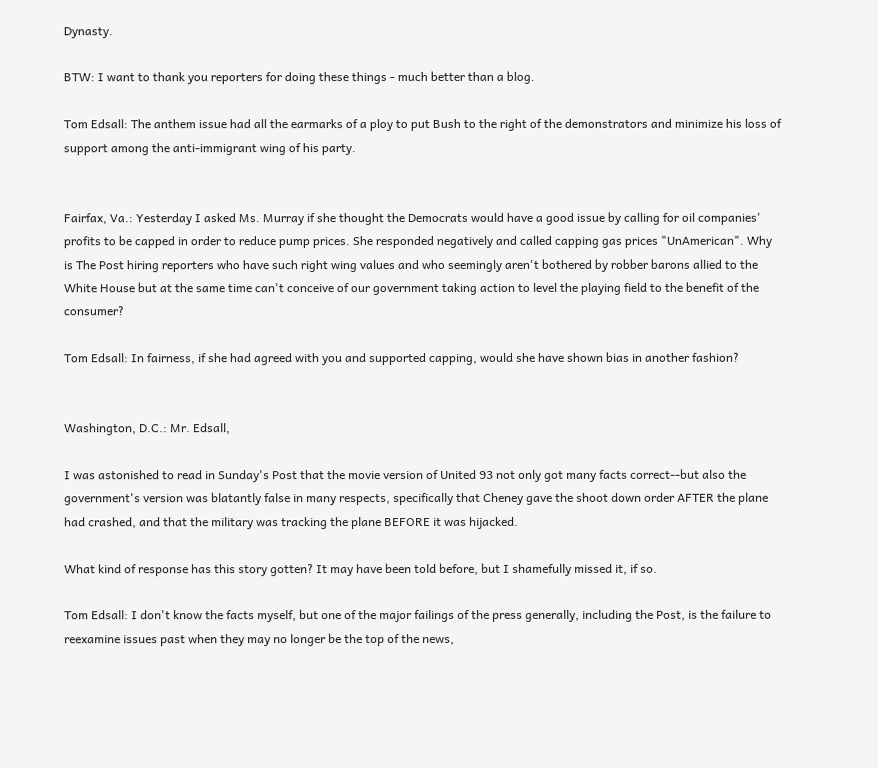Dynasty.

BTW: I want to thank you reporters for doing these things - much better than a blog.

Tom Edsall: The anthem issue had all the earmarks of a ploy to put Bush to the right of the demonstrators and minimize his loss of support among the anti-immigrant wing of his party.


Fairfax, Va.: Yesterday I asked Ms. Murray if she thought the Democrats would have a good issue by calling for oil companies' profits to be capped in order to reduce pump prices. She responded negatively and called capping gas prices "UnAmerican". Why is The Post hiring reporters who have such right wing values and who seemingly aren't bothered by robber barons allied to the White House but at the same time can't conceive of our government taking action to level the playing field to the benefit of the consumer?

Tom Edsall: In fairness, if she had agreed with you and supported capping, would she have shown bias in another fashion?


Washington, D.C.: Mr. Edsall,

I was astonished to read in Sunday's Post that the movie version of United 93 not only got many facts correct--but also the government's version was blatantly false in many respects, specifically that Cheney gave the shoot down order AFTER the plane had crashed, and that the military was tracking the plane BEFORE it was hijacked.

What kind of response has this story gotten? It may have been told before, but I shamefully missed it, if so.

Tom Edsall: I don't know the facts myself, but one of the major failings of the press generally, including the Post, is the failure to reexamine issues past when they may no longer be the top of the news,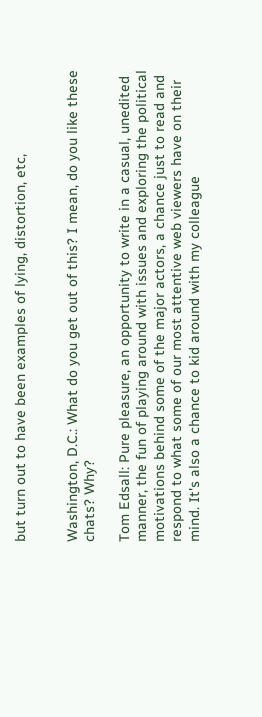but turn out to have been examples of lying, distortion, etc,


Washington, D.C.: What do you get out of this? I mean, do you like these chats? Why?

Tom Edsall: Pure pleasure, an opportunity to write in a casual, unedited manner, the fun of playing around with issues and exploring the political motivations behind some of the major actors, a chance just to read and respond to what some of our most attentive web viewers have on their mind. It's also a chance to kid around with my colleague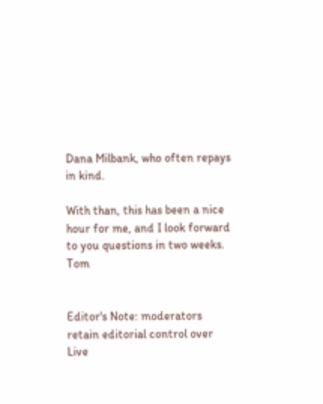Dana Milbank, who often repays in kind.

With than, this has been a nice hour for me, and I look forward to you questions in two weeks. Tom


Editor's Note: moderators retain editorial control over Live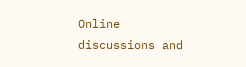Online discussions and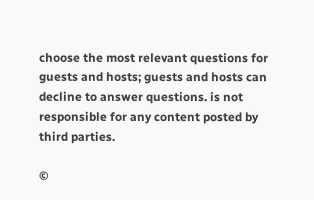choose the most relevant questions for guests and hosts; guests and hosts can decline to answer questions. is not responsible for any content posted by third parties.

©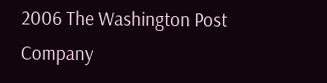2006 The Washington Post Company